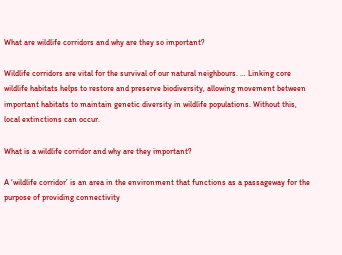What are wildlife corridors and why are they so important?

Wildlife corridors are vital for the survival of our natural neighbours. … Linking core wildlife habitats helps to restore and preserve biodiversity, allowing movement between important habitats to maintain genetic diversity in wildlife populations. Without this, local extinctions can occur.

What is a wildlife corridor and why are they important?

A ‘wildlife corridor’ is an area in the environment that functions as a passageway for the purpose of providing connectivity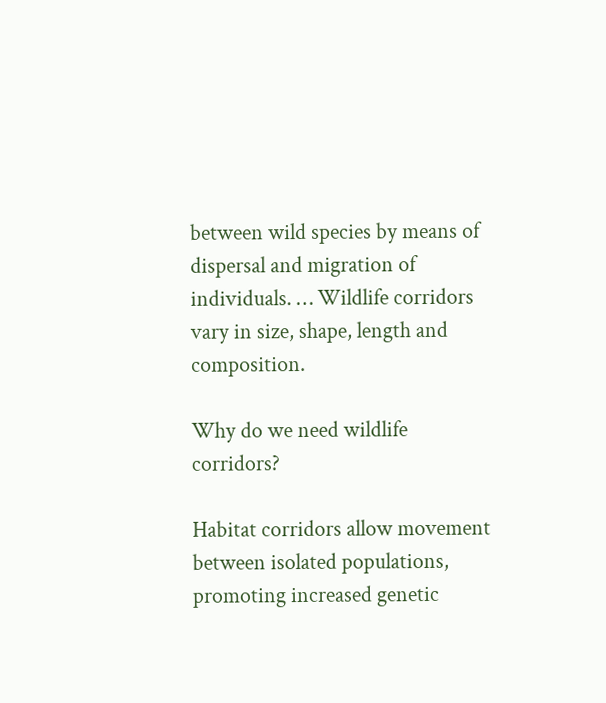between wild species by means of dispersal and migration of individuals. … Wildlife corridors vary in size, shape, length and composition.

Why do we need wildlife corridors?

Habitat corridors allow movement between isolated populations, promoting increased genetic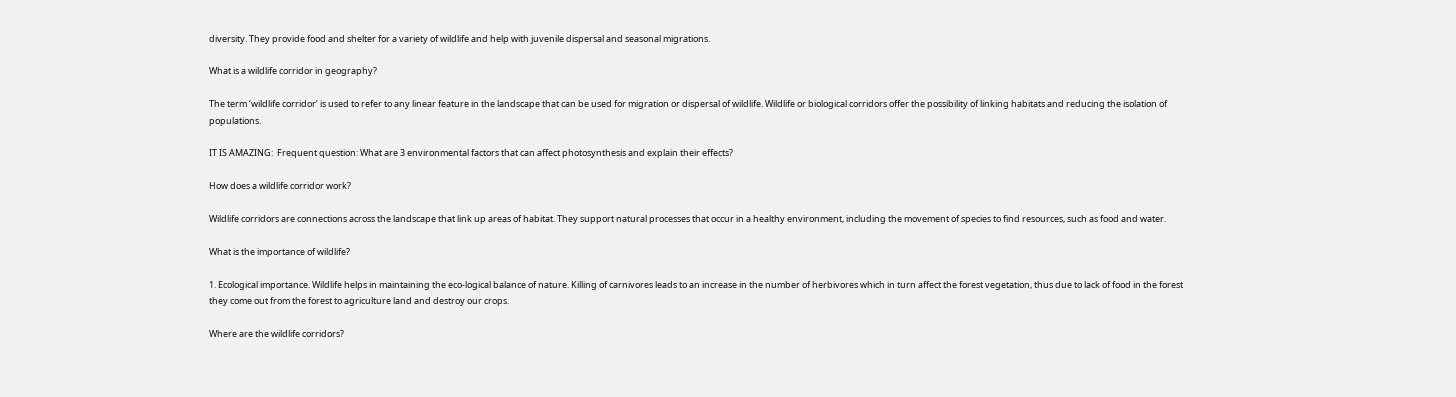diversity. They provide food and shelter for a variety of wildlife and help with juvenile dispersal and seasonal migrations.

What is a wildlife corridor in geography?

The term ‘wildlife corridor’ is used to refer to any linear feature in the landscape that can be used for migration or dispersal of wildlife. Wildlife or biological corridors offer the possibility of linking habitats and reducing the isolation of populations.

IT IS AMAZING:  Frequent question: What are 3 environmental factors that can affect photosynthesis and explain their effects?

How does a wildlife corridor work?

Wildlife corridors are connections across the landscape that link up areas of habitat. They support natural processes that occur in a healthy environment, including the movement of species to find resources, such as food and water.

What is the importance of wildlife?

1. Ecological importance. Wildlife helps in maintaining the eco-logical balance of nature. Killing of carnivores leads to an increase in the number of herbivores which in turn affect the forest vegetation, thus due to lack of food in the forest they come out from the forest to agriculture land and destroy our crops.

Where are the wildlife corridors?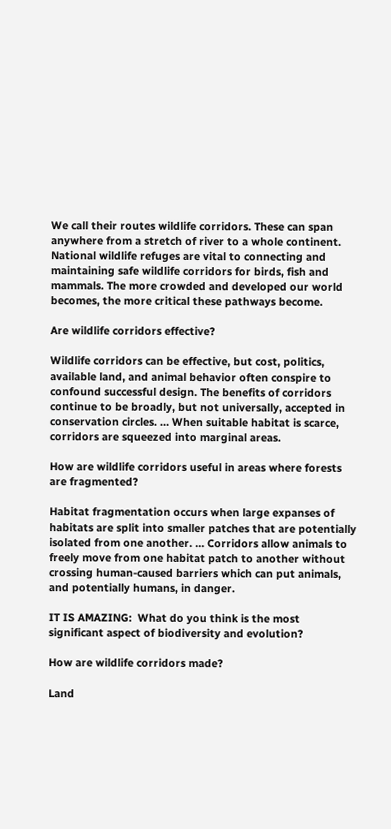We call their routes wildlife corridors. These can span anywhere from a stretch of river to a whole continent. National wildlife refuges are vital to connecting and maintaining safe wildlife corridors for birds, fish and mammals. The more crowded and developed our world becomes, the more critical these pathways become.

Are wildlife corridors effective?

Wildlife corridors can be effective, but cost, politics, available land, and animal behavior often conspire to confound successful design. The benefits of corridors continue to be broadly, but not universally, accepted in conservation circles. … When suitable habitat is scarce, corridors are squeezed into marginal areas.

How are wildlife corridors useful in areas where forests are fragmented?

Habitat fragmentation occurs when large expanses of habitats are split into smaller patches that are potentially isolated from one another. … Corridors allow animals to freely move from one habitat patch to another without crossing human-caused barriers which can put animals, and potentially humans, in danger.

IT IS AMAZING:  What do you think is the most significant aspect of biodiversity and evolution?

How are wildlife corridors made?

Land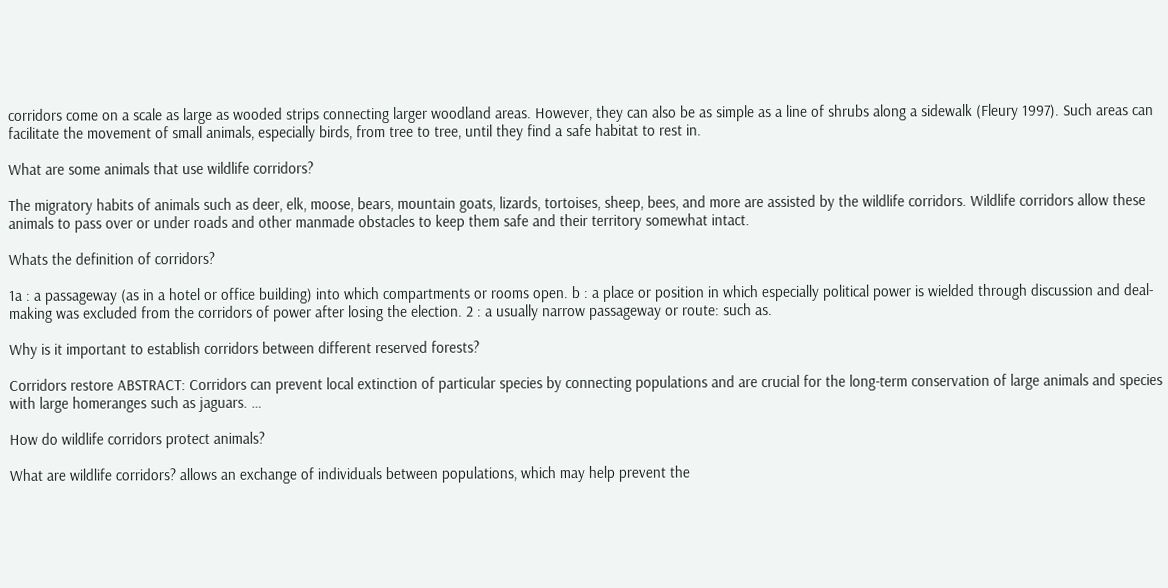corridors come on a scale as large as wooded strips connecting larger woodland areas. However, they can also be as simple as a line of shrubs along a sidewalk (Fleury 1997). Such areas can facilitate the movement of small animals, especially birds, from tree to tree, until they find a safe habitat to rest in.

What are some animals that use wildlife corridors?

The migratory habits of animals such as deer, elk, moose, bears, mountain goats, lizards, tortoises, sheep, bees, and more are assisted by the wildlife corridors. Wildlife corridors allow these animals to pass over or under roads and other manmade obstacles to keep them safe and their territory somewhat intact.

Whats the definition of corridors?

1a : a passageway (as in a hotel or office building) into which compartments or rooms open. b : a place or position in which especially political power is wielded through discussion and deal-making was excluded from the corridors of power after losing the election. 2 : a usually narrow passageway or route: such as.

Why is it important to establish corridors between different reserved forests?

Corridors restore ABSTRACT: Corridors can prevent local extinction of particular species by connecting populations and are crucial for the long-term conservation of large animals and species with large homeranges such as jaguars. …

How do wildlife corridors protect animals?

What are wildlife corridors? allows an exchange of individuals between populations, which may help prevent the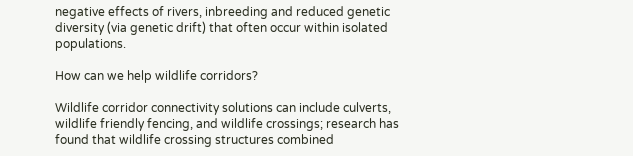negative effects of rivers, inbreeding and reduced genetic diversity (via genetic drift) that often occur within isolated populations.

How can we help wildlife corridors?

Wildlife corridor connectivity solutions can include culverts, wildlife friendly fencing, and wildlife crossings; research has found that wildlife crossing structures combined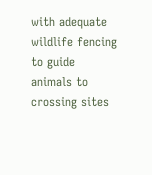with adequate wildlife fencing to guide animals to crossing sites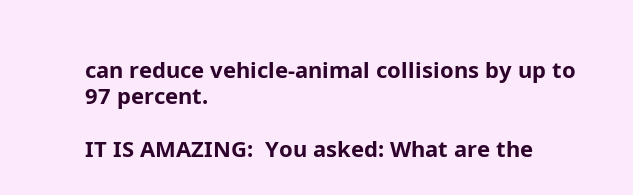can reduce vehicle-animal collisions by up to 97 percent.

IT IS AMAZING:  You asked: What are the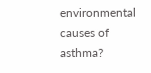environmental causes of asthma?